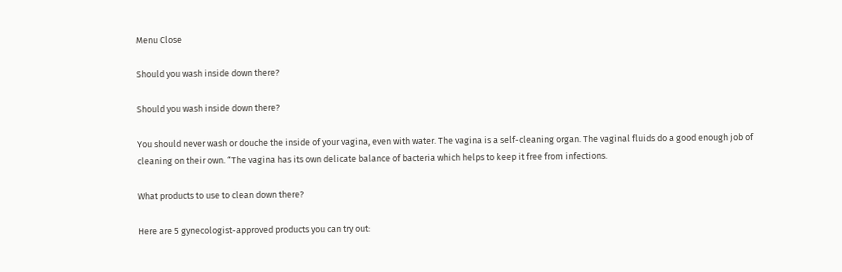Menu Close

Should you wash inside down there?

Should you wash inside down there?

You should never wash or douche the inside of your vagina, even with water. The vagina is a self-cleaning organ. The vaginal fluids do a good enough job of cleaning on their own. “The vagina has its own delicate balance of bacteria which helps to keep it free from infections.

What products to use to clean down there?

Here are 5 gynecologist-approved products you can try out: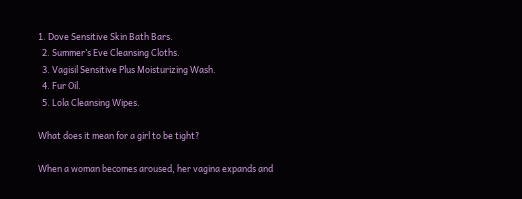1. Dove Sensitive Skin Bath Bars.
  2. Summer’s Eve Cleansing Cloths.
  3. Vagisil Sensitive Plus Moisturizing Wash.
  4. Fur Oil.
  5. Lola Cleansing Wipes.

What does it mean for a girl to be tight?

When a woman becomes aroused, her vagina expands and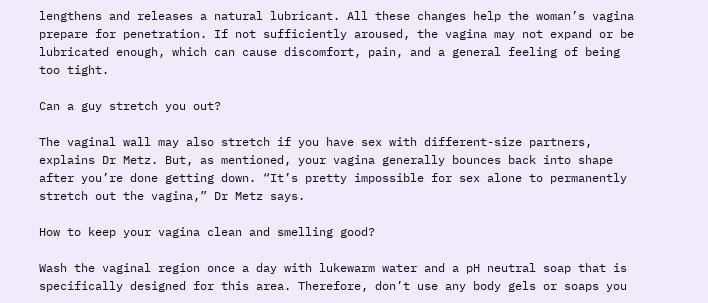lengthens and releases a natural lubricant. All these changes help the woman’s vagina prepare for penetration. If not sufficiently aroused, the vagina may not expand or be lubricated enough, which can cause discomfort, pain, and a general feeling of being too tight.

Can a guy stretch you out?

The vaginal wall may also stretch if you have sex with different-size partners, explains Dr Metz. But, as mentioned, your vagina generally bounces back into shape after you’re done getting down. “It’s pretty impossible for sex alone to permanently stretch out the vagina,” Dr Metz says.

How to keep your vagina clean and smelling good?

Wash the vaginal region once a day with lukewarm water and a pH neutral soap that is specifically designed for this area. Therefore, don’t use any body gels or soaps you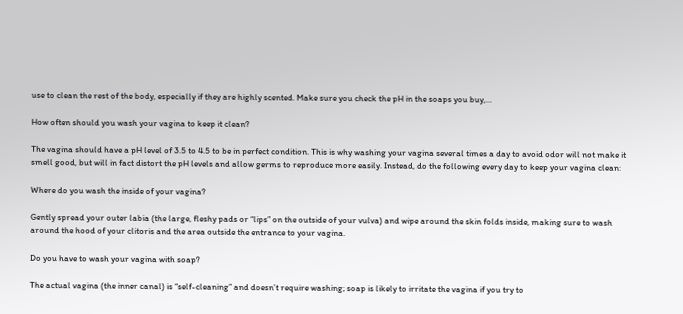use to clean the rest of the body, especially if they are highly scented. Make sure you check the pH in the soaps you buy,…

How often should you wash your vagina to keep it clean?

The vagina should have a pH level of 3.5 to 4.5 to be in perfect condition. This is why washing your vagina several times a day to avoid odor will not make it smell good, but will in fact distort the pH levels and allow germs to reproduce more easily. Instead, do the following every day to keep your vagina clean:

Where do you wash the inside of your vagina?

Gently spread your outer labia (the large, fleshy pads or “lips” on the outside of your vulva) and wipe around the skin folds inside, making sure to wash around the hood of your clitoris and the area outside the entrance to your vagina.

Do you have to wash your vagina with soap?

The actual vagina (the inner canal) is “self-cleaning” and doesn’t require washing; soap is likely to irritate the vagina if you try to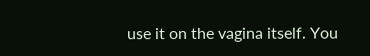use it on the vagina itself. You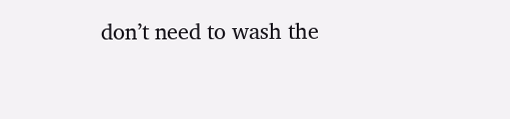don’t need to wash the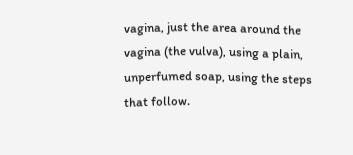vagina, just the area around the vagina (the vulva), using a plain, unperfumed soap, using the steps that follow.